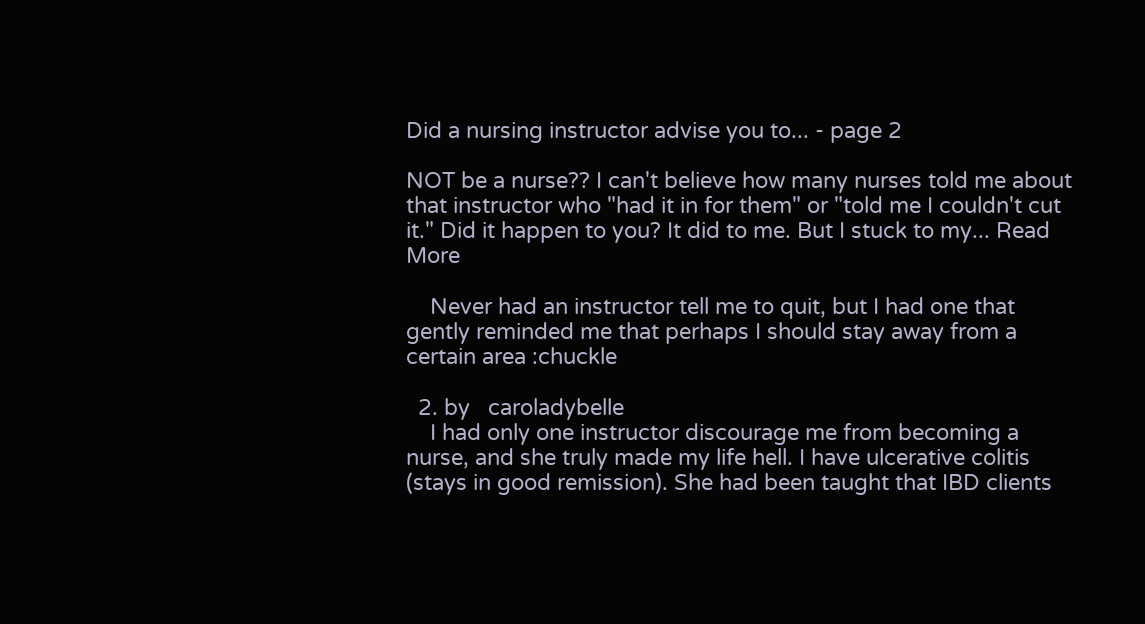Did a nursing instructor advise you to... - page 2

NOT be a nurse?? I can't believe how many nurses told me about that instructor who "had it in for them" or "told me I couldn't cut it." Did it happen to you? It did to me. But I stuck to my... Read More

    Never had an instructor tell me to quit, but I had one that gently reminded me that perhaps I should stay away from a certain area :chuckle

  2. by   caroladybelle
    I had only one instructor discourage me from becoming a nurse, and she truly made my life hell. I have ulcerative colitis (stays in good remission). She had been taught that IBD clients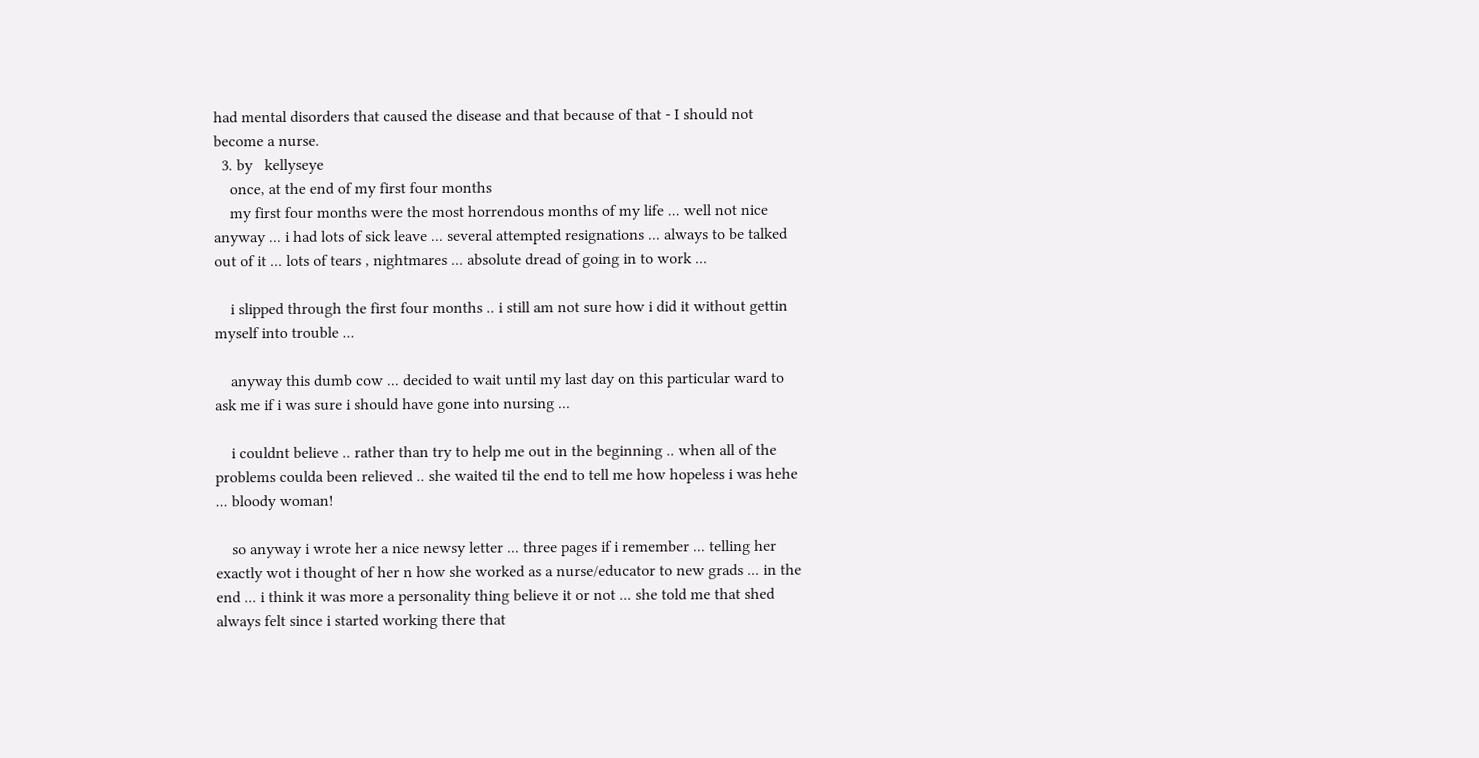had mental disorders that caused the disease and that because of that - I should not become a nurse.
  3. by   kellyseye
    once, at the end of my first four months
    my first four months were the most horrendous months of my life ... well not nice anyway ... i had lots of sick leave ... several attempted resignations ... always to be talked out of it ... lots of tears , nightmares ... absolute dread of going in to work ...

    i slipped through the first four months .. i still am not sure how i did it without gettin myself into trouble ...

    anyway this dumb cow ... decided to wait until my last day on this particular ward to ask me if i was sure i should have gone into nursing ...

    i couldnt believe .. rather than try to help me out in the beginning .. when all of the problems coulda been relieved .. she waited til the end to tell me how hopeless i was hehe ... bloody woman!

    so anyway i wrote her a nice newsy letter ... three pages if i remember ... telling her exactly wot i thought of her n how she worked as a nurse/educator to new grads ... in the end ... i think it was more a personality thing believe it or not ... she told me that shed always felt since i started working there that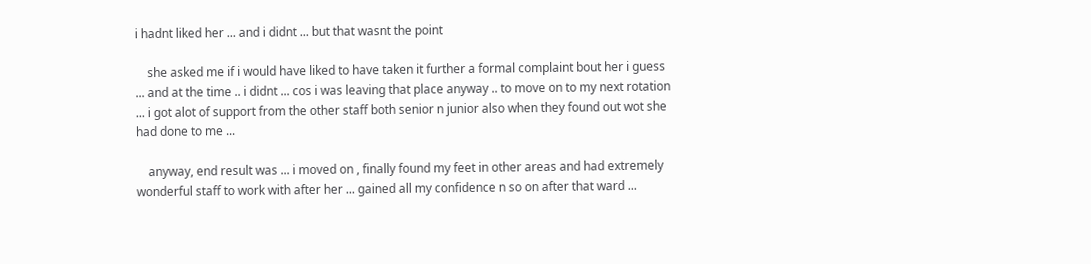i hadnt liked her ... and i didnt ... but that wasnt the point

    she asked me if i would have liked to have taken it further a formal complaint bout her i guess ... and at the time .. i didnt ... cos i was leaving that place anyway .. to move on to my next rotation ... i got alot of support from the other staff both senior n junior also when they found out wot she had done to me ...

    anyway, end result was ... i moved on , finally found my feet in other areas and had extremely wonderful staff to work with after her ... gained all my confidence n so on after that ward ...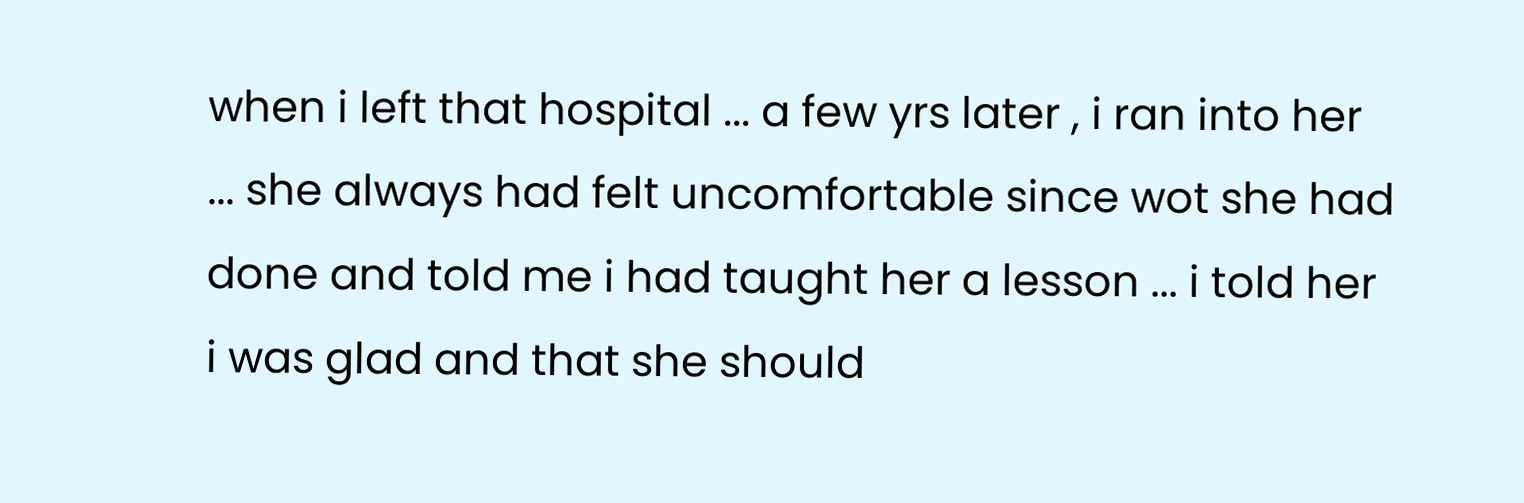when i left that hospital ... a few yrs later , i ran into her ... she always had felt uncomfortable since wot she had done and told me i had taught her a lesson ... i told her i was glad and that she should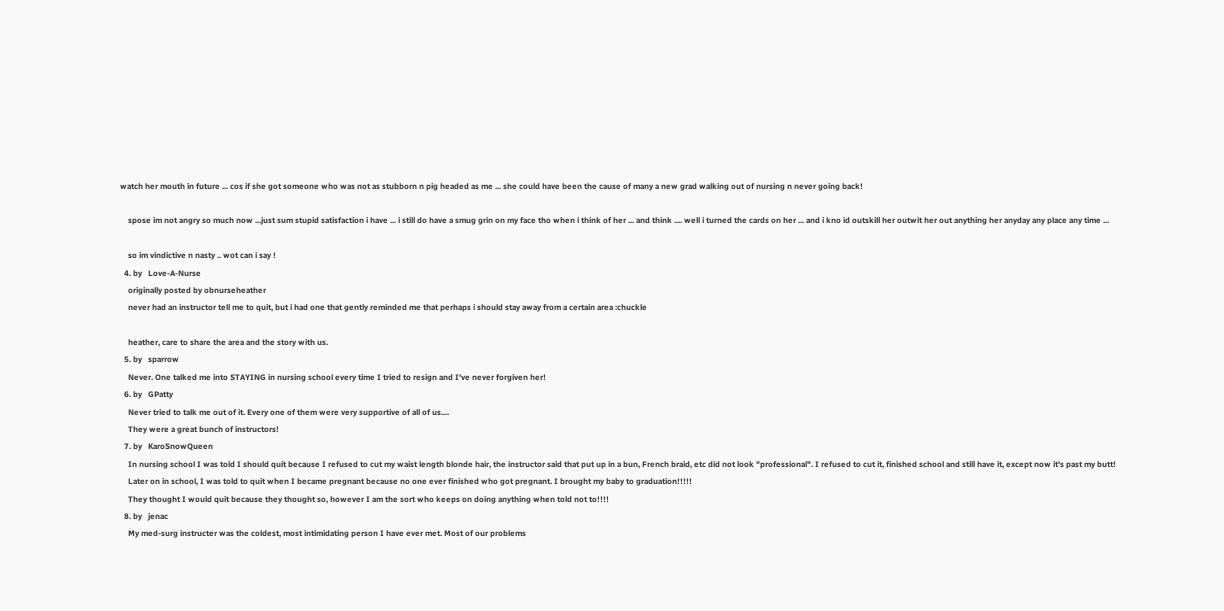watch her mouth in future ... cos if she got someone who was not as stubborn n pig headed as me ... she could have been the cause of many a new grad walking out of nursing n never going back!

    spose im not angry so much now ...just sum stupid satisfaction i have ... i still do have a smug grin on my face tho when i think of her ... and think .... well i turned the cards on her ... and i kno id outskill her outwit her out anything her anyday any place any time ...

    so im vindictive n nasty .. wot can i say !
  4. by   Love-A-Nurse
    originally posted by obnurseheather
    never had an instructor tell me to quit, but i had one that gently reminded me that perhaps i should stay away from a certain area :chuckle

    heather, care to share the area and the story with us.
  5. by   sparrow
    Never. One talked me into STAYING in nursing school every time I tried to resign and I've never forgiven her!
  6. by   GPatty
    Never tried to talk me out of it. Every one of them were very supportive of all of us....
    They were a great bunch of instructors!
  7. by   KaroSnowQueen
    In nursing school I was told I should quit because I refused to cut my waist length blonde hair, the instructor said that put up in a bun, French braid, etc did not look "professional". I refused to cut it, finished school and still have it, except now it's past my butt!
    Later on in school, I was told to quit when I became pregnant because no one ever finished who got pregnant. I brought my baby to graduation!!!!!
    They thought I would quit because they thought so, however I am the sort who keeps on doing anything when told not to!!!!
  8. by   jenac
    My med-surg instructer was the coldest, most intimidating person I have ever met. Most of our problems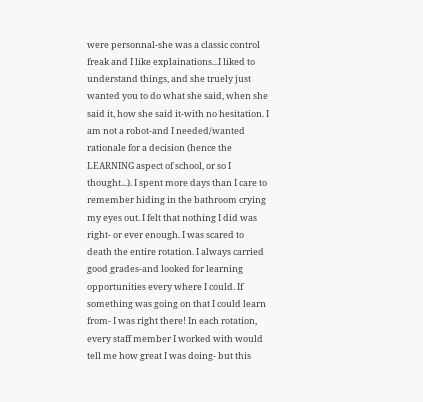were personnal-she was a classic control freak and I like explainations...I liked to understand things, and she truely just wanted you to do what she said, when she said it, how she said it-with no hesitation. I am not a robot-and I needed/wanted rationale for a decision (hence the LEARNING aspect of school, or so I thought...). I spent more days than I care to remember hiding in the bathroom crying my eyes out. I felt that nothing I did was right- or ever enough. I was scared to death the entire rotation. I always carried good grades-and looked for learning opportunities every where I could. If something was going on that I could learn from- I was right there! In each rotation, every staff member I worked with would tell me how great I was doing- but this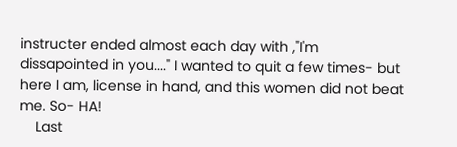instructer ended almost each day with ,"I'm dissapointed in you...." I wanted to quit a few times- but here I am, license in hand, and this women did not beat me. So- HA!
    Last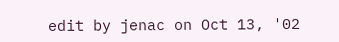edit by jenac on Oct 13, '02